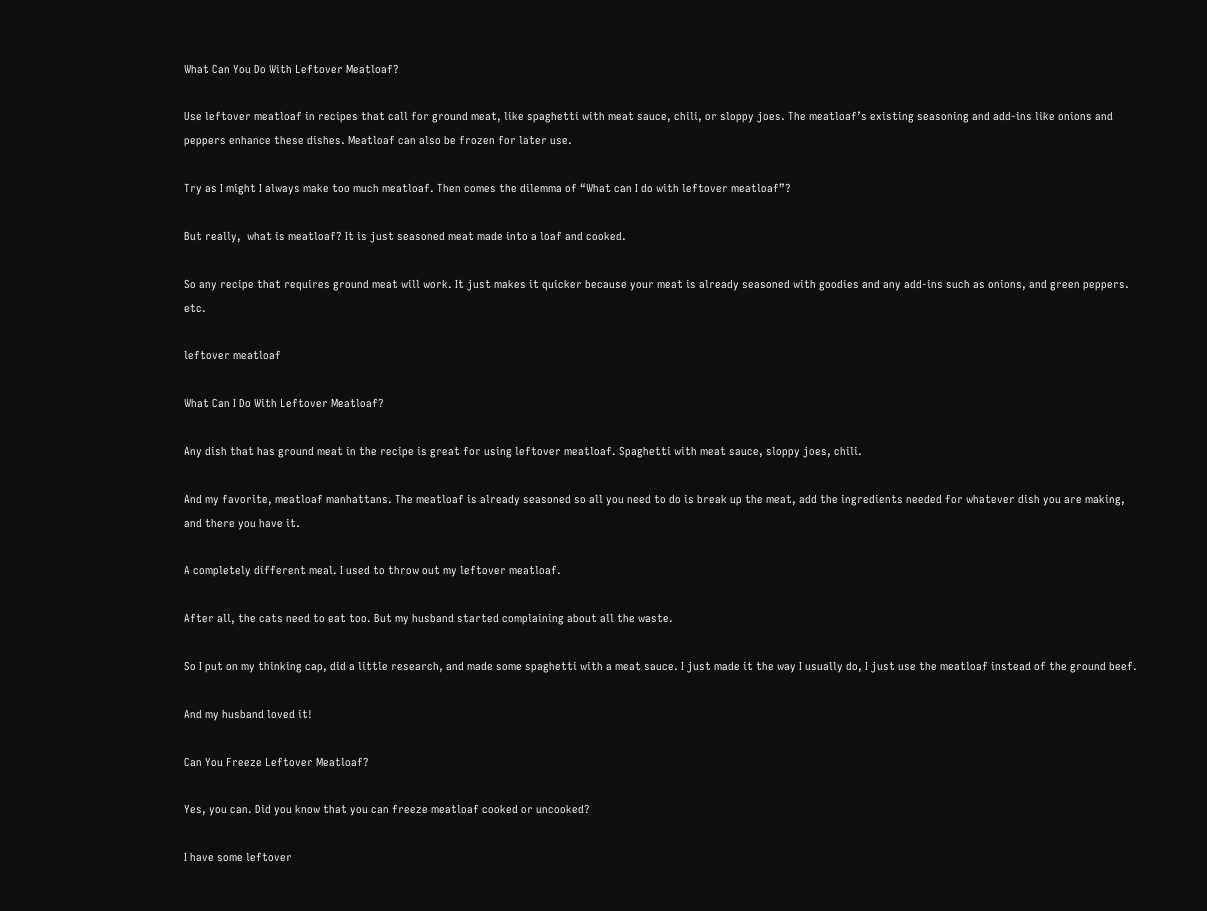What Can You Do With Leftover Meatloaf?

Use leftover meatloaf in recipes that call for ground meat, like spaghetti with meat sauce, chili, or sloppy joes. The meatloaf’s existing seasoning and add-ins like onions and peppers enhance these dishes. Meatloaf can also be frozen for later use.

Try as I might I always make too much meatloaf. Then comes the dilemma of “What can I do with leftover meatloaf”?

But really,  what is meatloaf? It is just seasoned meat made into a loaf and cooked.

So any recipe that requires ground meat will work. It just makes it quicker because your meat is already seasoned with goodies and any add-ins such as onions, and green peppers. etc.

leftover meatloaf

What Can I Do With Leftover Meatloaf?

Any dish that has ground meat in the recipe is great for using leftover meatloaf. Spaghetti with meat sauce, sloppy joes, chili.

And my favorite, meatloaf manhattans. The meatloaf is already seasoned so all you need to do is break up the meat, add the ingredients needed for whatever dish you are making, and there you have it.

A completely different meal. I used to throw out my leftover meatloaf.

After all, the cats need to eat too. But my husband started complaining about all the waste.

So I put on my thinking cap, did a little research, and made some spaghetti with a meat sauce. I just made it the way I usually do, I just use the meatloaf instead of the ground beef.

And my husband loved it!

Can You Freeze Leftover Meatloaf?

Yes, you can. Did you know that you can freeze meatloaf cooked or uncooked?

I have some leftover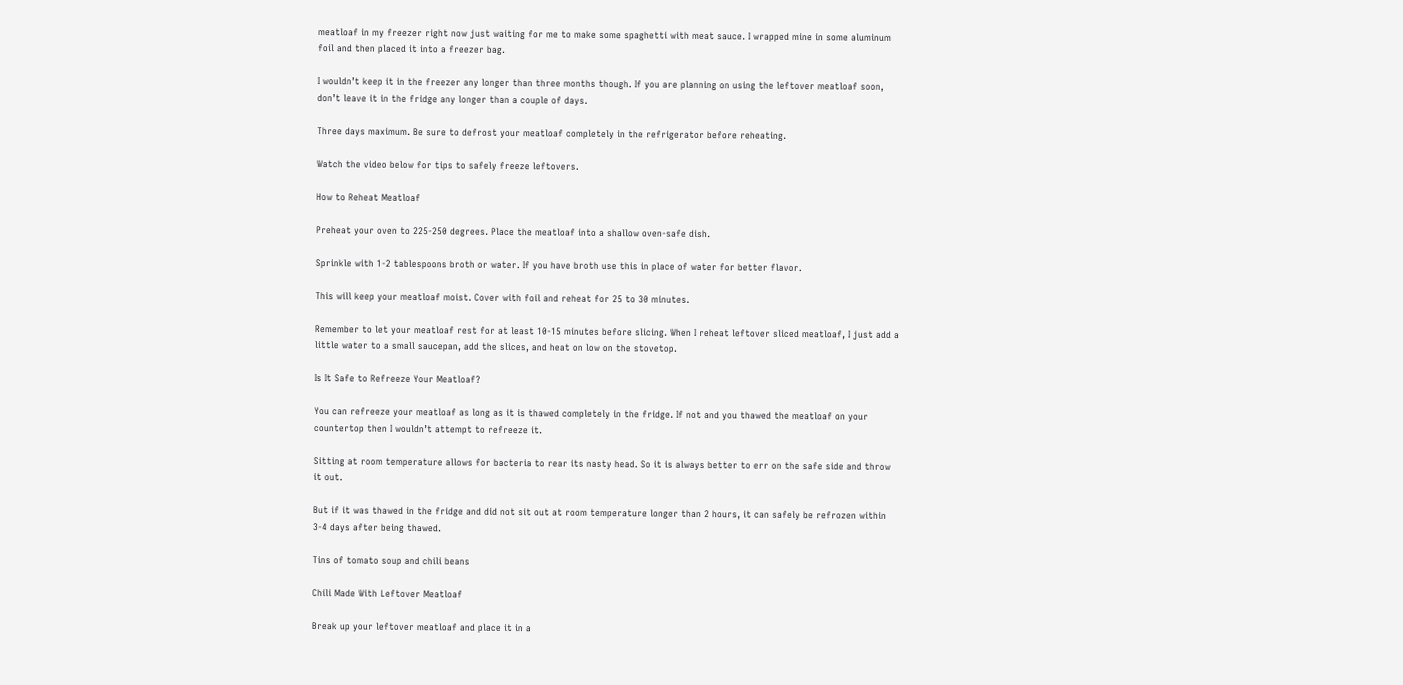meatloaf in my freezer right now just waiting for me to make some spaghetti with meat sauce. I wrapped mine in some aluminum foil and then placed it into a freezer bag.

I wouldn’t keep it in the freezer any longer than three months though. If you are planning on using the leftover meatloaf soon, don’t leave it in the fridge any longer than a couple of days.

Three days maximum. Be sure to defrost your meatloaf completely in the refrigerator before reheating.

Watch the video below for tips to safely freeze leftovers.

How to Reheat Meatloaf

Preheat your oven to 225-250 degrees. Place the meatloaf into a shallow oven-safe dish.

Sprinkle with 1-2 tablespoons broth or water. If you have broth use this in place of water for better flavor.

This will keep your meatloaf moist. Cover with foil and reheat for 25 to 30 minutes.

Remember to let your meatloaf rest for at least 10-15 minutes before slicing. When I reheat leftover sliced meatloaf, I just add a little water to a small saucepan, add the slices, and heat on low on the stovetop.

Is It Safe to Refreeze Your Meatloaf?

You can refreeze your meatloaf as long as it is thawed completely in the fridge. If not and you thawed the meatloaf on your countertop then I wouldn’t attempt to refreeze it.

Sitting at room temperature allows for bacteria to rear its nasty head. So it is always better to err on the safe side and throw it out.

But if it was thawed in the fridge and did not sit out at room temperature longer than 2 hours, it can safely be refrozen within 3-4 days after being thawed.

Tins of tomato soup and chili beans

Chili Made With Leftover Meatloaf

Break up your leftover meatloaf and place it in a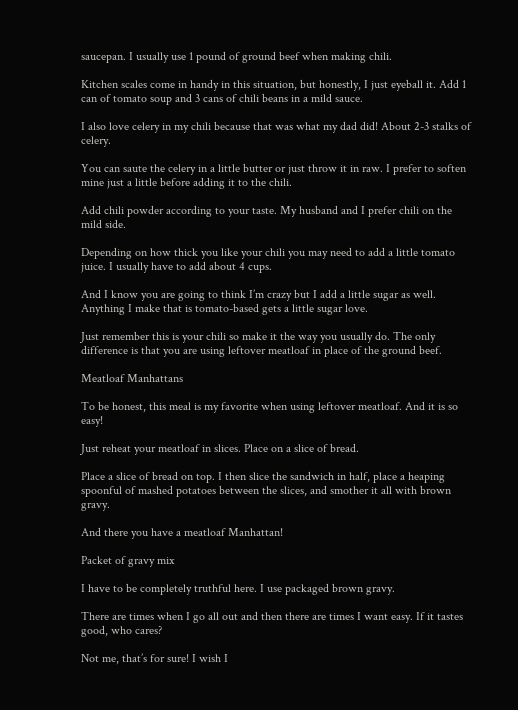saucepan. I usually use 1 pound of ground beef when making chili.

Kitchen scales come in handy in this situation, but honestly, I just eyeball it. Add 1 can of tomato soup and 3 cans of chili beans in a mild sauce.

I also love celery in my chili because that was what my dad did! About 2-3 stalks of celery.

You can saute the celery in a little butter or just throw it in raw. I prefer to soften mine just a little before adding it to the chili.

Add chili powder according to your taste. My husband and I prefer chili on the mild side.

Depending on how thick you like your chili you may need to add a little tomato juice. I usually have to add about 4 cups.

And I know you are going to think I’m crazy but I add a little sugar as well. Anything I make that is tomato-based gets a little sugar love.

Just remember this is your chili so make it the way you usually do. The only difference is that you are using leftover meatloaf in place of the ground beef.

Meatloaf Manhattans

To be honest, this meal is my favorite when using leftover meatloaf. And it is so easy!

Just reheat your meatloaf in slices. Place on a slice of bread.

Place a slice of bread on top. I then slice the sandwich in half, place a heaping spoonful of mashed potatoes between the slices, and smother it all with brown gravy.

And there you have a meatloaf Manhattan!

Packet of gravy mix

I have to be completely truthful here. I use packaged brown gravy.

There are times when I go all out and then there are times I want easy. If it tastes good, who cares?

Not me, that’s for sure! I wish I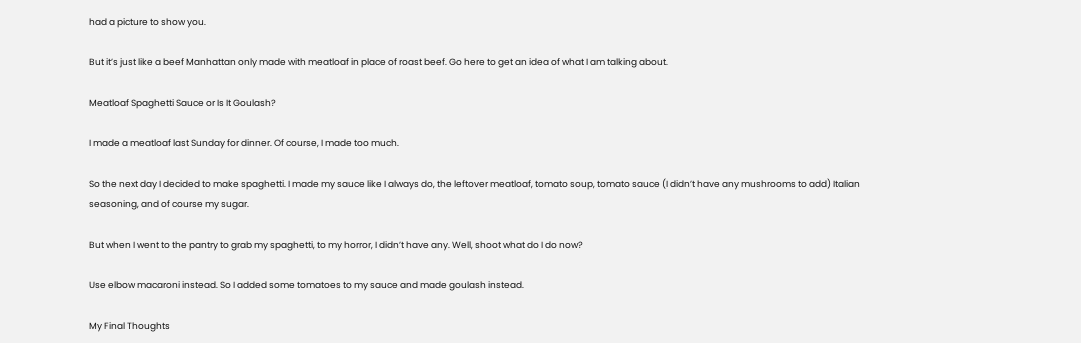had a picture to show you.

But it’s just like a beef Manhattan only made with meatloaf in place of roast beef. Go here to get an idea of what I am talking about.

Meatloaf Spaghetti Sauce or Is It Goulash?

I made a meatloaf last Sunday for dinner. Of course, I made too much.

So the next day I decided to make spaghetti. I made my sauce like I always do, the leftover meatloaf, tomato soup, tomato sauce (I didn’t have any mushrooms to add) Italian seasoning, and of course my sugar.

But when I went to the pantry to grab my spaghetti, to my horror, I didn’t have any. Well, shoot what do I do now?

Use elbow macaroni instead. So I added some tomatoes to my sauce and made goulash instead.

My Final Thoughts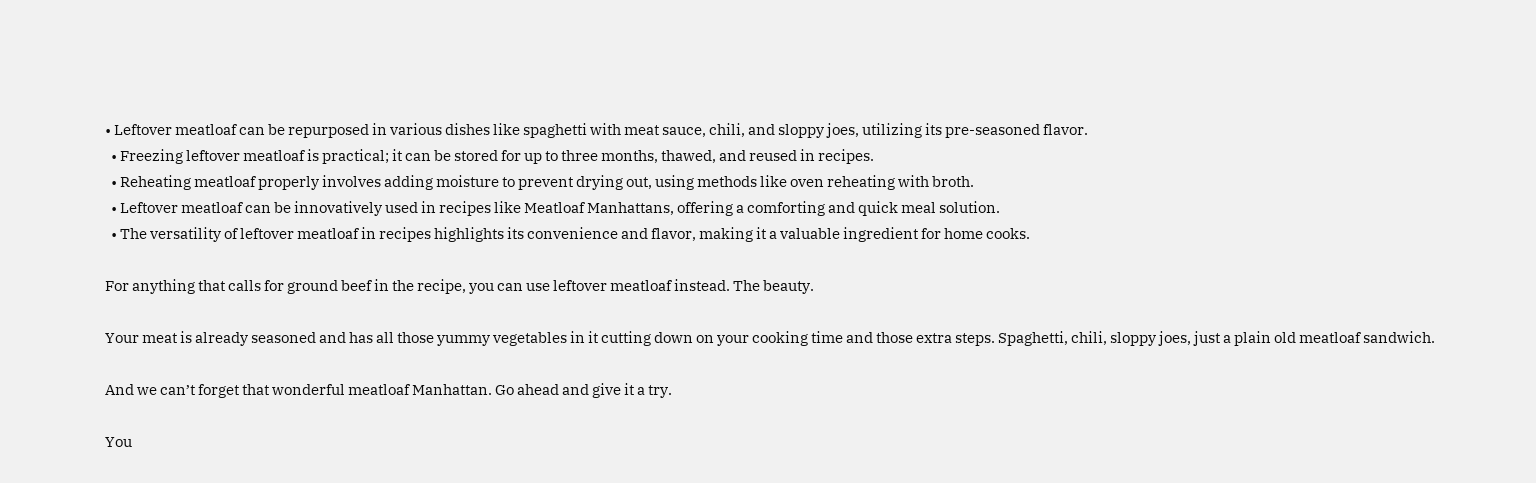• Leftover meatloaf can be repurposed in various dishes like spaghetti with meat sauce, chili, and sloppy joes, utilizing its pre-seasoned flavor.
  • Freezing leftover meatloaf is practical; it can be stored for up to three months, thawed, and reused in recipes.
  • Reheating meatloaf properly involves adding moisture to prevent drying out, using methods like oven reheating with broth.
  • Leftover meatloaf can be innovatively used in recipes like Meatloaf Manhattans, offering a comforting and quick meal solution.
  • The versatility of leftover meatloaf in recipes highlights its convenience and flavor, making it a valuable ingredient for home cooks.

For anything that calls for ground beef in the recipe, you can use leftover meatloaf instead. The beauty.

Your meat is already seasoned and has all those yummy vegetables in it cutting down on your cooking time and those extra steps. Spaghetti, chili, sloppy joes, just a plain old meatloaf sandwich.

And we can’t forget that wonderful meatloaf Manhattan. Go ahead and give it a try.

You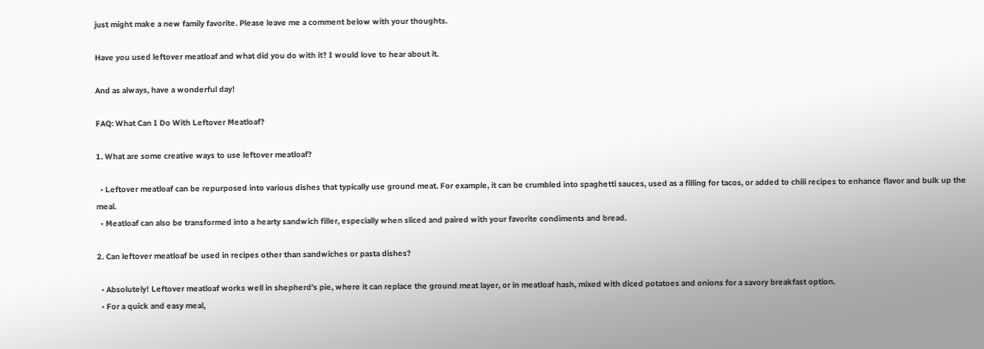just might make a new family favorite. Please leave me a comment below with your thoughts.

Have you used leftover meatloaf and what did you do with it? I would love to hear about it.

And as always, have a wonderful day!

FAQ: What Can I Do With Leftover Meatloaf?

1. What are some creative ways to use leftover meatloaf?

  • Leftover meatloaf can be repurposed into various dishes that typically use ground meat. For example, it can be crumbled into spaghetti sauces, used as a filling for tacos, or added to chili recipes to enhance flavor and bulk up the meal.
  • Meatloaf can also be transformed into a hearty sandwich filler, especially when sliced and paired with your favorite condiments and bread.

2. Can leftover meatloaf be used in recipes other than sandwiches or pasta dishes?

  • Absolutely! Leftover meatloaf works well in shepherd’s pie, where it can replace the ground meat layer, or in meatloaf hash, mixed with diced potatoes and onions for a savory breakfast option.
  • For a quick and easy meal,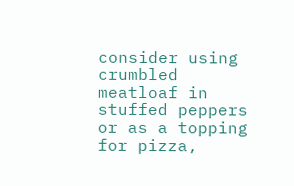consider using crumbled meatloaf in stuffed peppers or as a topping for pizza,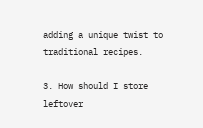adding a unique twist to traditional recipes.

3. How should I store leftover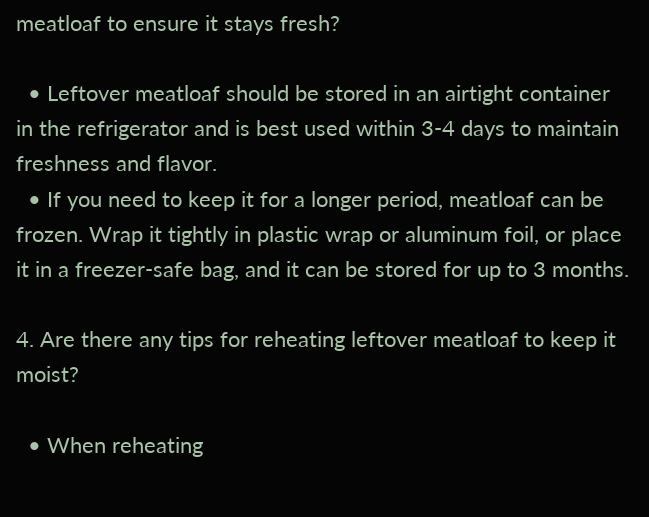meatloaf to ensure it stays fresh?

  • Leftover meatloaf should be stored in an airtight container in the refrigerator and is best used within 3-4 days to maintain freshness and flavor.
  • If you need to keep it for a longer period, meatloaf can be frozen. Wrap it tightly in plastic wrap or aluminum foil, or place it in a freezer-safe bag, and it can be stored for up to 3 months.

4. Are there any tips for reheating leftover meatloaf to keep it moist?

  • When reheating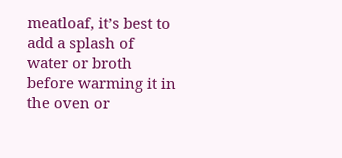meatloaf, it’s best to add a splash of water or broth before warming it in the oven or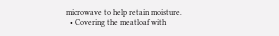microwave to help retain moisture.
  • Covering the meatloaf with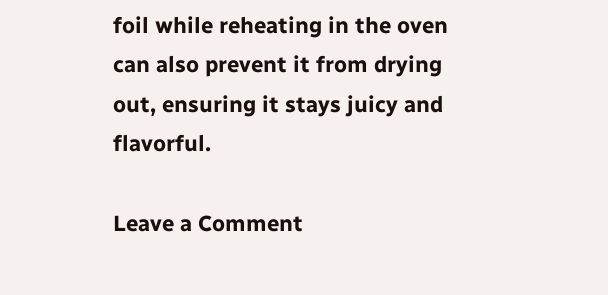foil while reheating in the oven can also prevent it from drying out, ensuring it stays juicy and flavorful.

Leave a Comment